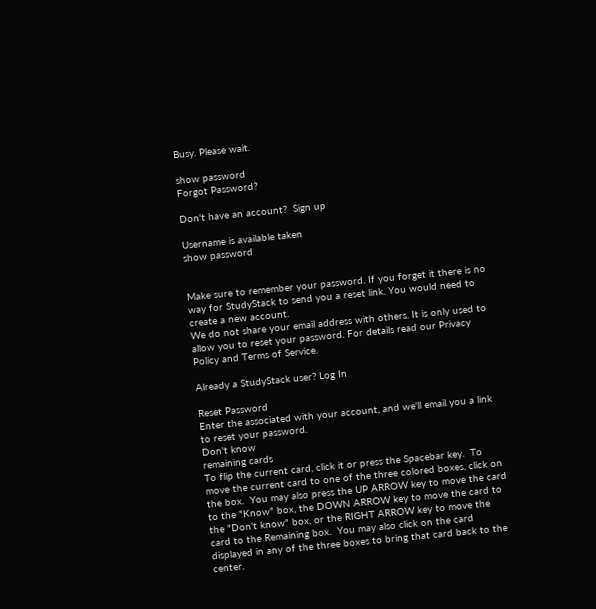Busy. Please wait.

show password
Forgot Password?

Don't have an account?  Sign up

Username is available taken
show password


Make sure to remember your password. If you forget it there is no way for StudyStack to send you a reset link. You would need to create a new account.
We do not share your email address with others. It is only used to allow you to reset your password. For details read our Privacy Policy and Terms of Service.

Already a StudyStack user? Log In

Reset Password
Enter the associated with your account, and we'll email you a link to reset your password.
Don't know
remaining cards
To flip the current card, click it or press the Spacebar key.  To move the current card to one of the three colored boxes, click on the box.  You may also press the UP ARROW key to move the card to the "Know" box, the DOWN ARROW key to move the card to the "Don't know" box, or the RIGHT ARROW key to move the card to the Remaining box.  You may also click on the card displayed in any of the three boxes to bring that card back to the center.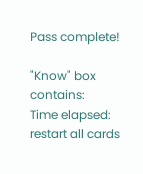Pass complete!

"Know" box contains:
Time elapsed:
restart all cards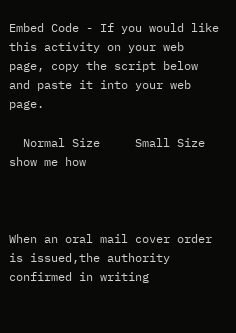Embed Code - If you would like this activity on your web page, copy the script below and paste it into your web page.

  Normal Size     Small Size show me how



When an oral mail cover order is issued,the authority confirmed in writing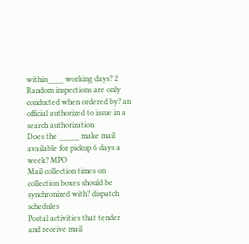within____ working days? 2
Random inspections are only conducted when ordered by? an official authorized to issue in a search authorization
Does the _____ make mail available for pickup 6 days a week? MPO
Mail collection times on collection boxes should be synchronized with? dispatch schedules
Postal activities that tender and receive mail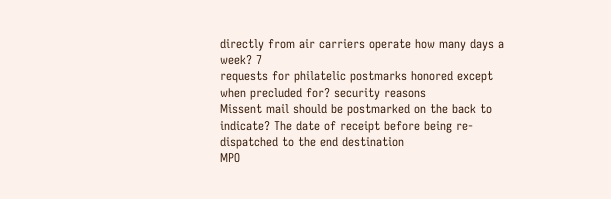directly from air carriers operate how many days a week? 7
requests for philatelic postmarks honored except when precluded for? security reasons
Missent mail should be postmarked on the back to indicate? The date of receipt before being re-dispatched to the end destination
MPO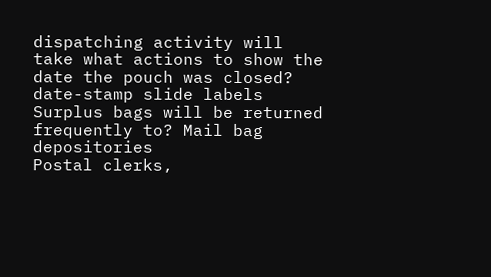dispatching activity will take what actions to show the date the pouch was closed? date-stamp slide labels
Surplus bags will be returned frequently to? Mail bag depositories
Postal clerks,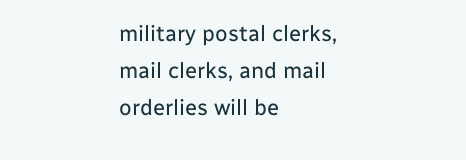military postal clerks, mail clerks, and mail orderlies will be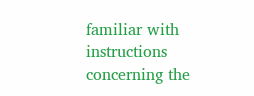familiar with instructions concerning the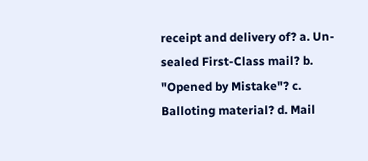receipt and delivery of? a. Un-sealed First-Class mail? b. "Opened by Mistake"? c. Balloting material? d. Mail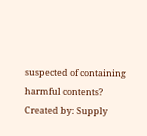suspected of containing harmful contents?
Created by: Supply